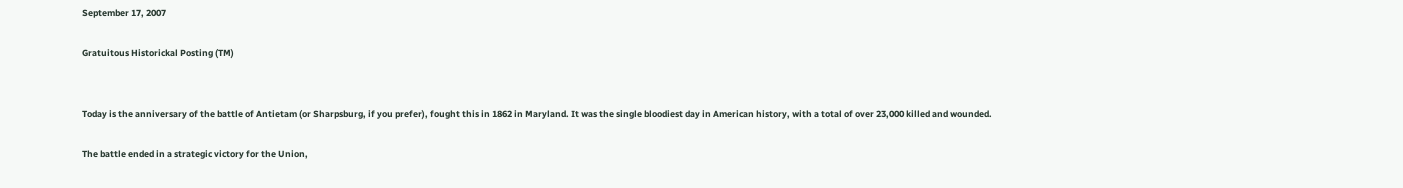September 17, 2007

Gratuitous Historickal Posting (TM)


Today is the anniversary of the battle of Antietam (or Sharpsburg, if you prefer), fought this in 1862 in Maryland. It was the single bloodiest day in American history, with a total of over 23,000 killed and wounded.

The battle ended in a strategic victory for the Union,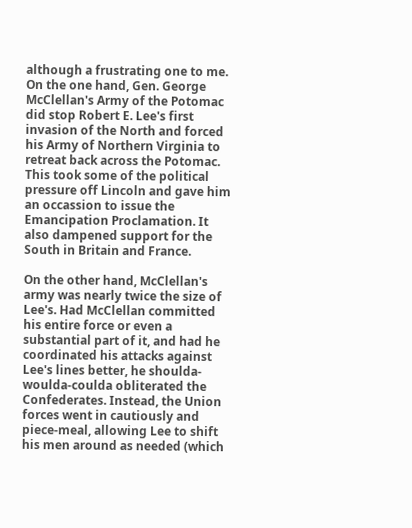although a frustrating one to me. On the one hand, Gen. George McClellan's Army of the Potomac did stop Robert E. Lee's first invasion of the North and forced his Army of Northern Virginia to retreat back across the Potomac. This took some of the political pressure off Lincoln and gave him an occassion to issue the Emancipation Proclamation. It also dampened support for the South in Britain and France.

On the other hand, McClellan's army was nearly twice the size of Lee's. Had McClellan committed his entire force or even a substantial part of it, and had he coordinated his attacks against Lee's lines better, he shoulda-woulda-coulda obliterated the Confederates. Instead, the Union forces went in cautiously and piece-meal, allowing Lee to shift his men around as needed (which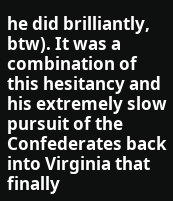he did brilliantly, btw). It was a combination of this hesitancy and his extremely slow pursuit of the Confederates back into Virginia that finally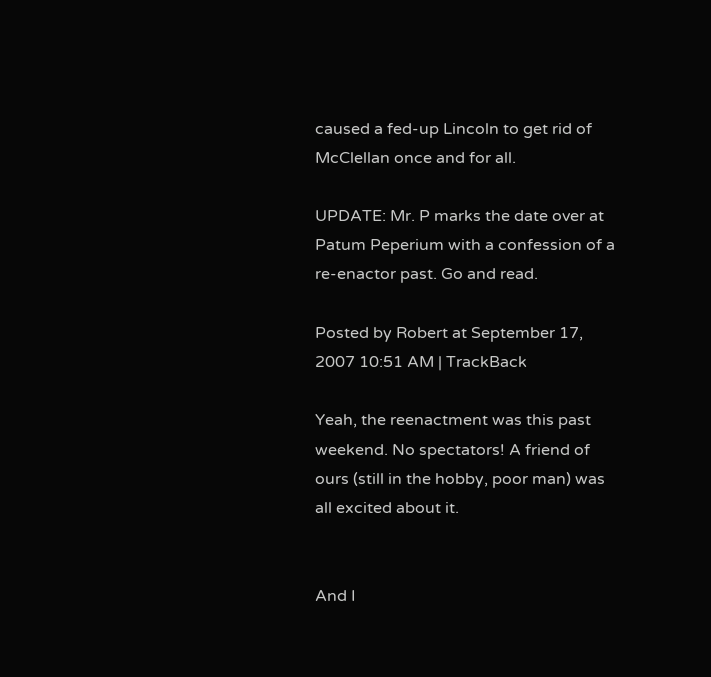caused a fed-up Lincoln to get rid of McClellan once and for all.

UPDATE: Mr. P marks the date over at Patum Peperium with a confession of a re-enactor past. Go and read.

Posted by Robert at September 17, 2007 10:51 AM | TrackBack

Yeah, the reenactment was this past weekend. No spectators! A friend of ours (still in the hobby, poor man) was all excited about it.


And I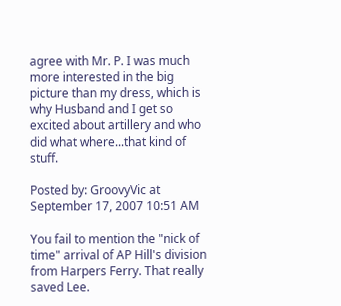agree with Mr. P. I was much more interested in the big picture than my dress, which is why Husband and I get so excited about artillery and who did what where...that kind of stuff.

Posted by: GroovyVic at September 17, 2007 10:51 AM

You fail to mention the "nick of time" arrival of AP Hill's division from Harpers Ferry. That really saved Lee.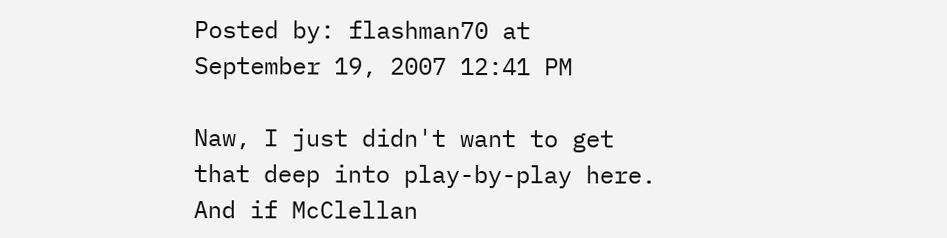Posted by: flashman70 at September 19, 2007 12:41 PM

Naw, I just didn't want to get that deep into play-by-play here. And if McClellan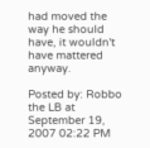had moved the way he should have, it wouldn't have mattered anyway.

Posted by: Robbo the LB at September 19, 2007 02:22 PM